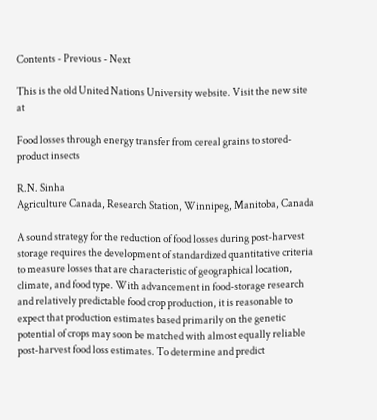Contents - Previous - Next

This is the old United Nations University website. Visit the new site at

Food losses through energy transfer from cereal grains to stored-product insects

R.N. Sinha
Agriculture Canada, Research Station, Winnipeg, Manitoba, Canada

A sound strategy for the reduction of food losses during post-harvest storage requires the development of standardized quantitative criteria to measure losses that are characteristic of geographical location, climate, and food type. With advancement in food-storage research and relatively predictable food crop production, it is reasonable to expect that production estimates based primarily on the genetic potential of crops may soon be matched with almost equally reliable post-harvest food loss estimates. To determine and predict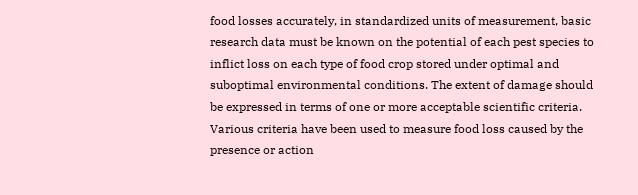food losses accurately, in standardized units of measurement, basic research data must be known on the potential of each pest species to inflict loss on each type of food crop stored under optimal and suboptimal environmental conditions. The extent of damage should be expressed in terms of one or more acceptable scientific criteria. Various criteria have been used to measure food loss caused by the presence or action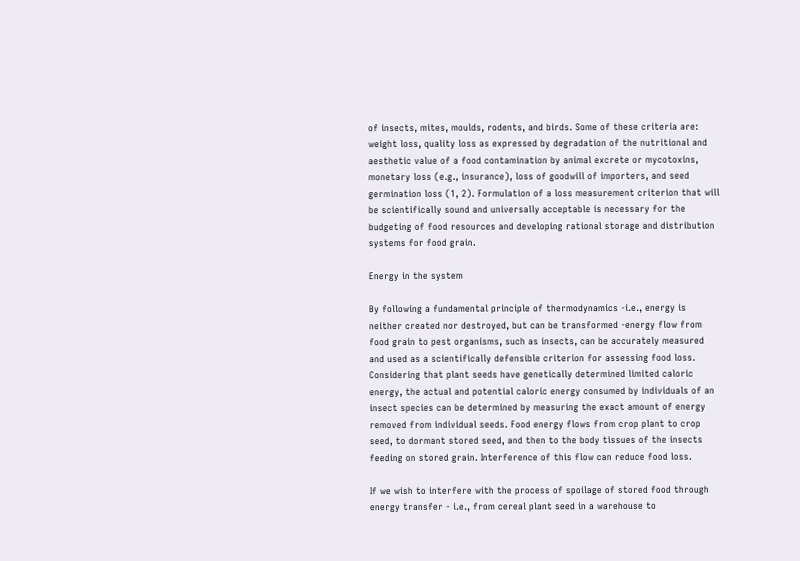of insects, mites, moulds, rodents, and birds. Some of these criteria are: weight loss, quality loss as expressed by degradation of the nutritional and aesthetic value of a food contamination by animal excrete or mycotoxins, monetary loss (e.g., insurance), loss of goodwill of importers, and seed germination loss (1, 2). Formulation of a loss measurement criterion that will be scientifically sound and universally acceptable is necessary for the budgeting of food resources and developing rational storage and distribution systems for food grain.

Energy in the system

By following a fundamental principle of thermodynamics -i.e., energy is neither created nor destroyed, but can be transformed -energy flow from food grain to pest organisms, such as insects, can be accurately measured and used as a scientifically defensible criterion for assessing food loss. Considering that plant seeds have genetically determined limited caloric energy, the actual and potential caloric energy consumed by individuals of an insect species can be determined by measuring the exact amount of energy removed from individual seeds. Food energy flows from crop plant to crop seed, to dormant stored seed, and then to the body tissues of the insects feeding on stored grain. Interference of this flow can reduce food loss.

If we wish to interfere with the process of spoilage of stored food through energy transfer - i.e., from cereal plant seed in a warehouse to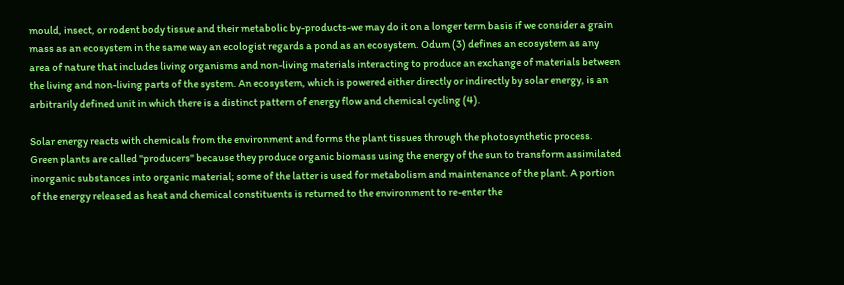mould, insect, or rodent body tissue and their metabolic by-products-we may do it on a longer term basis if we consider a grain mass as an ecosystem in the same way an ecologist regards a pond as an ecosystem. Odum (3) defines an ecosystem as any area of nature that includes living organisms and non-living materials interacting to produce an exchange of materials between the living and non-living parts of the system. An ecosystem, which is powered either directly or indirectly by solar energy, is an arbitrarily defined unit in which there is a distinct pattern of energy flow and chemical cycling (4).

Solar energy reacts with chemicals from the environment and forms the plant tissues through the photosynthetic process. Green plants are called "producers" because they produce organic biomass using the energy of the sun to transform assimilated inorganic substances into organic material; some of the latter is used for metabolism and maintenance of the plant. A portion of the energy released as heat and chemical constituents is returned to the environment to re-enter the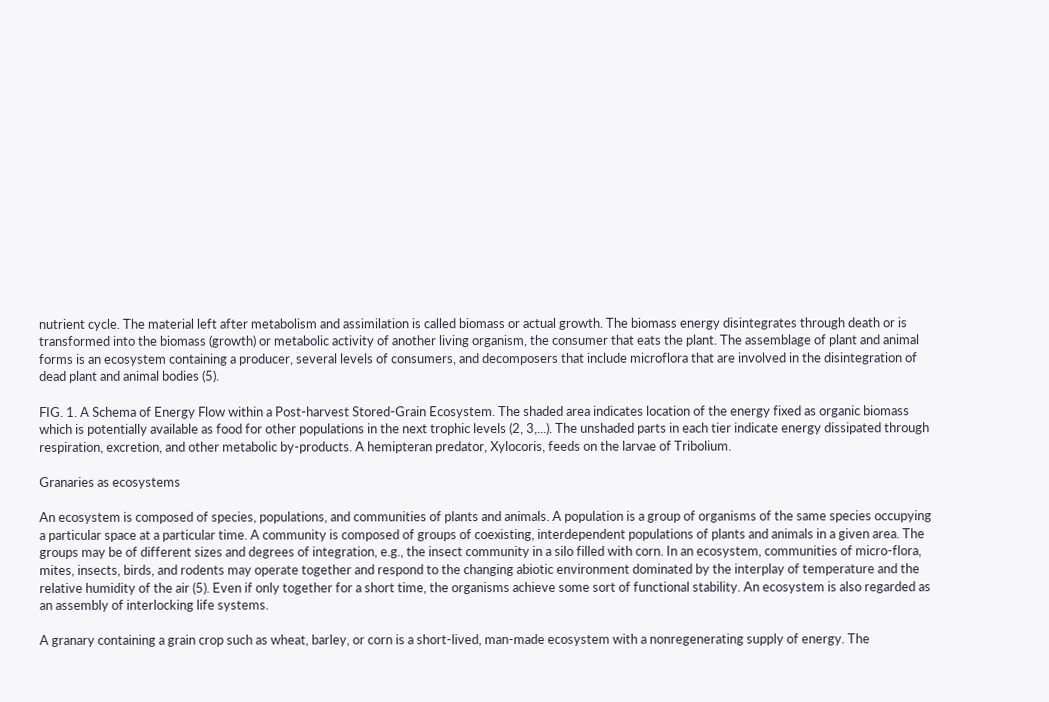nutrient cycle. The material left after metabolism and assimilation is called biomass or actual growth. The biomass energy disintegrates through death or is transformed into the biomass (growth) or metabolic activity of another living organism, the consumer that eats the plant. The assemblage of plant and animal forms is an ecosystem containing a producer, several levels of consumers, and decomposers that include microflora that are involved in the disintegration of dead plant and animal bodies (5).

FIG. 1. A Schema of Energy Flow within a Post-harvest Stored-Grain Ecosystem. The shaded area indicates location of the energy fixed as organic biomass which is potentially available as food for other populations in the next trophic levels (2, 3,...). The unshaded parts in each tier indicate energy dissipated through respiration, excretion, and other metabolic by-products. A hemipteran predator, Xylocoris, feeds on the larvae of Tribolium.

Granaries as ecosystems

An ecosystem is composed of species, populations, and communities of plants and animals. A population is a group of organisms of the same species occupying a particular space at a particular time. A community is composed of groups of coexisting, interdependent populations of plants and animals in a given area. The groups may be of different sizes and degrees of integration, e.g., the insect community in a silo filled with corn. In an ecosystem, communities of micro-flora, mites, insects, birds, and rodents may operate together and respond to the changing abiotic environment dominated by the interplay of temperature and the relative humidity of the air (5). Even if only together for a short time, the organisms achieve some sort of functional stability. An ecosystem is also regarded as an assembly of interlocking life systems.

A granary containing a grain crop such as wheat, barley, or corn is a short-lived, man-made ecosystem with a nonregenerating supply of energy. The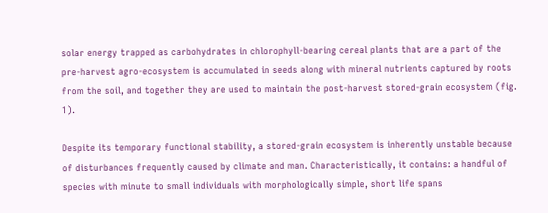solar energy trapped as carbohydrates in chlorophyll-bearing cereal plants that are a part of the pre-harvest agro-ecosystem is accumulated in seeds along with mineral nutrients captured by roots from the soil, and together they are used to maintain the post-harvest stored-grain ecosystem (fig. 1).

Despite its temporary functional stability, a stored-grain ecosystem is inherently unstable because of disturbances frequently caused by climate and man. Characteristically, it contains: a handful of species with minute to small individuals with morphologically simple, short life spans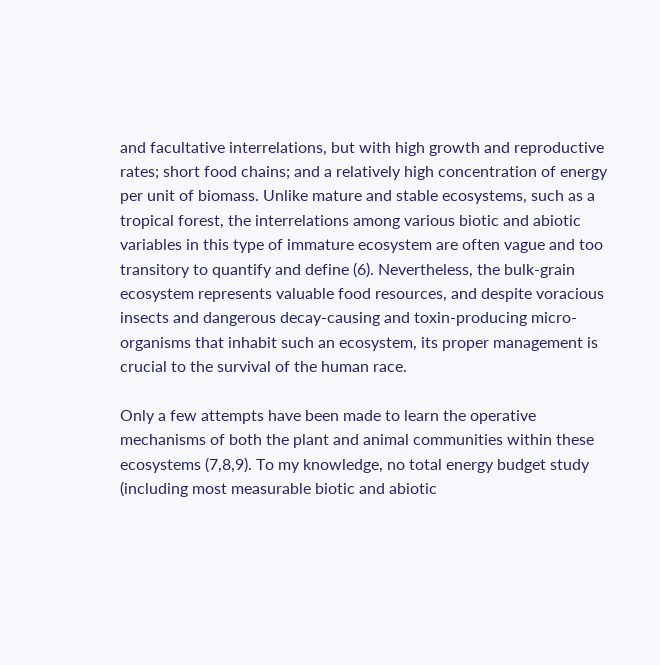and facultative interrelations, but with high growth and reproductive rates; short food chains; and a relatively high concentration of energy per unit of biomass. Unlike mature and stable ecosystems, such as a tropical forest, the interrelations among various biotic and abiotic variables in this type of immature ecosystem are often vague and too transitory to quantify and define (6). Nevertheless, the bulk-grain ecosystem represents valuable food resources, and despite voracious insects and dangerous decay-causing and toxin-producing micro-organisms that inhabit such an ecosystem, its proper management is crucial to the survival of the human race.

Only a few attempts have been made to learn the operative mechanisms of both the plant and animal communities within these ecosystems (7,8,9). To my knowledge, no total energy budget study (including most measurable biotic and abiotic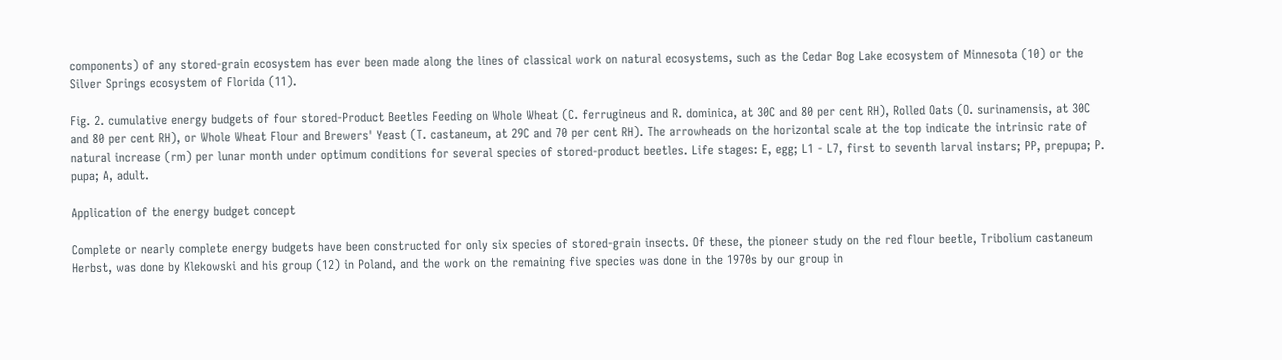components) of any stored-grain ecosystem has ever been made along the lines of classical work on natural ecosystems, such as the Cedar Bog Lake ecosystem of Minnesota (10) or the Silver Springs ecosystem of Florida (11).

Fig. 2. cumulative energy budgets of four stored-Product Beetles Feeding on Whole Wheat (C. ferrugineus and R. dominica, at 30C and 80 per cent RH), Rolled Oats (O. surinamensis, at 30C and 80 per cent RH), or Whole Wheat Flour and Brewers' Yeast (T. castaneum, at 29C and 70 per cent RH). The arrowheads on the horizontal scale at the top indicate the intrinsic rate of natural increase (rm) per lunar month under optimum conditions for several species of stored-product beetles. Life stages: E, egg; L1 - L7, first to seventh larval instars; PP, prepupa; P. pupa; A, adult.

Application of the energy budget concept

Complete or nearly complete energy budgets have been constructed for only six species of stored-grain insects. Of these, the pioneer study on the red flour beetle, Tribolium castaneum Herbst, was done by Klekowski and his group (12) in Poland, and the work on the remaining five species was done in the 1970s by our group in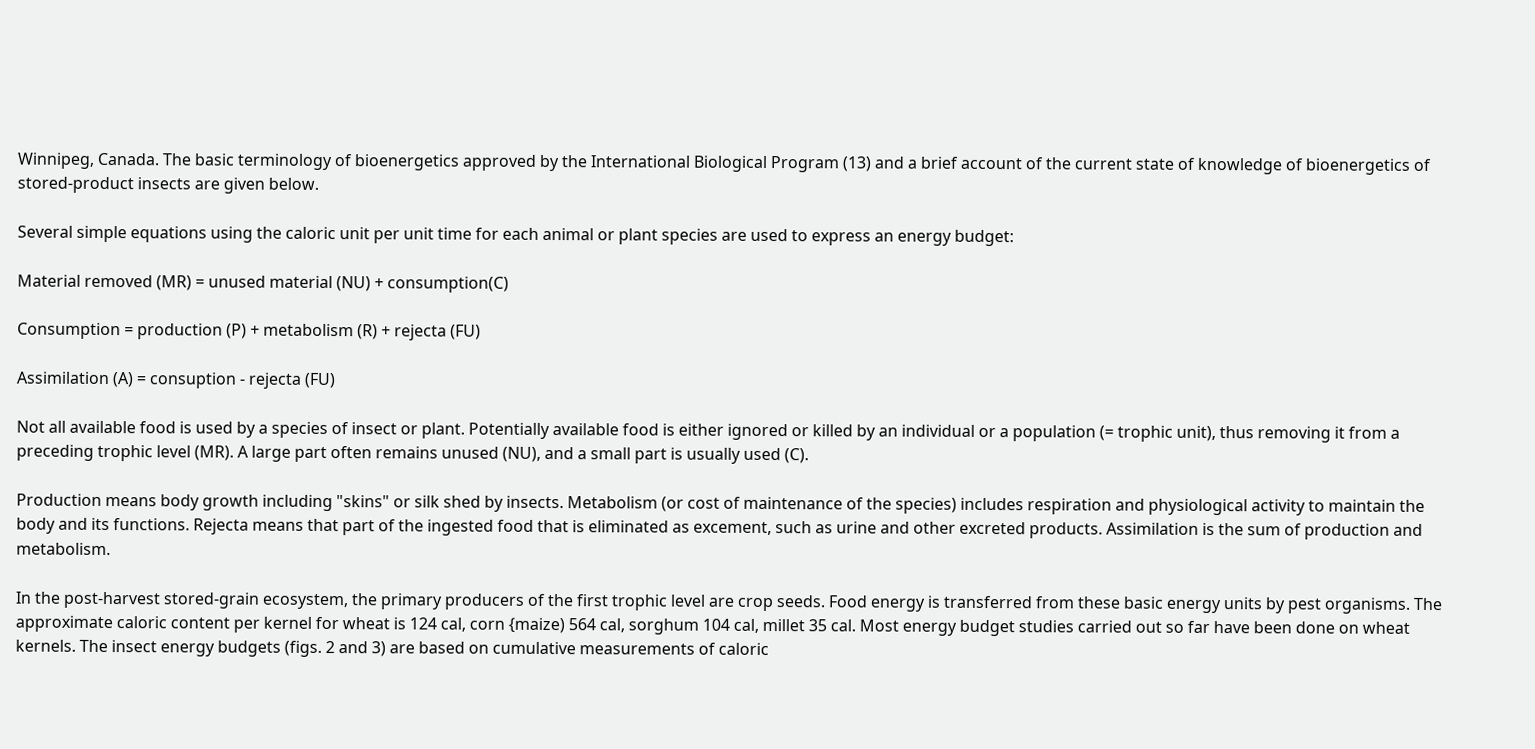Winnipeg, Canada. The basic terminology of bioenergetics approved by the International Biological Program (13) and a brief account of the current state of knowledge of bioenergetics of stored-product insects are given below.

Several simple equations using the caloric unit per unit time for each animal or plant species are used to express an energy budget:

Material removed (MR) = unused material (NU) + consumption(C)

Consumption = production (P) + metabolism (R) + rejecta (FU)

Assimilation (A) = consuption - rejecta (FU)

Not all available food is used by a species of insect or plant. Potentially available food is either ignored or killed by an individual or a population (= trophic unit), thus removing it from a preceding trophic level (MR). A large part often remains unused (NU), and a small part is usually used (C).

Production means body growth including "skins" or silk shed by insects. Metabolism (or cost of maintenance of the species) includes respiration and physiological activity to maintain the body and its functions. Rejecta means that part of the ingested food that is eliminated as excement, such as urine and other excreted products. Assimilation is the sum of production and metabolism.

In the post-harvest stored-grain ecosystem, the primary producers of the first trophic level are crop seeds. Food energy is transferred from these basic energy units by pest organisms. The approximate caloric content per kernel for wheat is 124 cal, corn {maize) 564 cal, sorghum 104 cal, millet 35 cal. Most energy budget studies carried out so far have been done on wheat kernels. The insect energy budgets (figs. 2 and 3) are based on cumulative measurements of caloric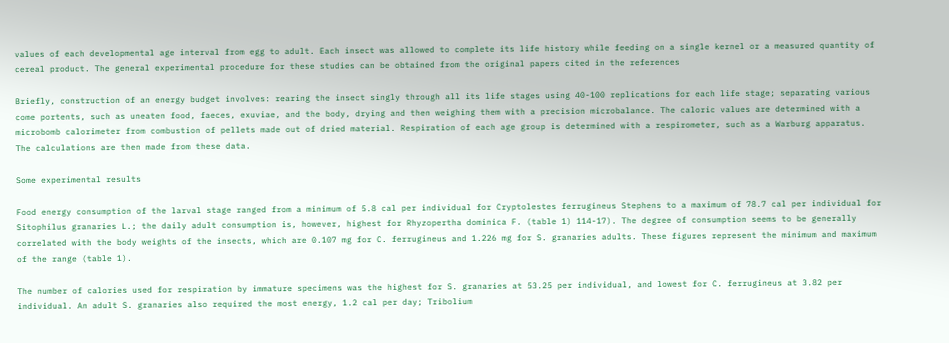values of each developmental age interval from egg to adult. Each insect was allowed to complete its life history while feeding on a single kernel or a measured quantity of cereal product. The general experimental procedure for these studies can be obtained from the original papers cited in the references

Briefly, construction of an energy budget involves: rearing the insect singly through all its life stages using 40-100 replications for each life stage; separating various come portents, such as uneaten food, faeces, exuviae, and the body, drying and then weighing them with a precision microbalance. The caloric values are determined with a microbomb calorimeter from combustion of pellets made out of dried material. Respiration of each age group is determined with a respirometer, such as a Warburg apparatus. The calculations are then made from these data.

Some experimental results

Food energy consumption of the larval stage ranged from a minimum of 5.8 cal per individual for Cryptolestes ferrugineus Stephens to a maximum of 78.7 cal per individual for Sitophilus granaries L.; the daily adult consumption is, however, highest for Rhyzopertha dominica F. (table 1) 114-17). The degree of consumption seems to be generally correlated with the body weights of the insects, which are 0.107 mg for C. ferrugineus and 1.226 mg for S. granaries adults. These figures represent the minimum and maximum of the range (table 1).

The number of calories used for respiration by immature specimens was the highest for S. granaries at 53.25 per individual, and lowest for C. ferrugineus at 3.82 per individual. An adult S. granaries also required the most energy, 1.2 cal per day; Tribolium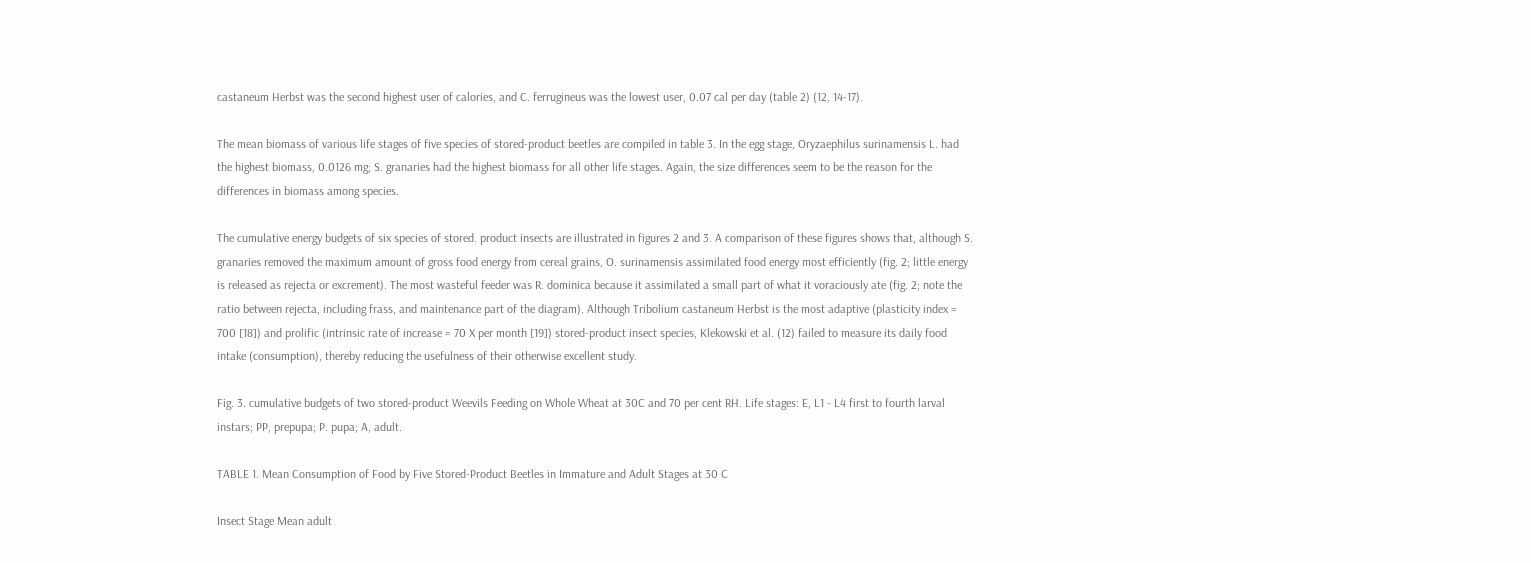castaneum Herbst was the second highest user of calories, and C. ferrugineus was the lowest user, 0.07 cal per day (table 2) (12, 14-17).

The mean biomass of various life stages of five species of stored-product beetles are compiled in table 3. In the egg stage, Oryzaephilus surinamensis L. had the highest biomass, 0.0126 mg; S. granaries had the highest biomass for all other life stages. Again, the size differences seem to be the reason for the differences in biomass among species.

The cumulative energy budgets of six species of stored. product insects are illustrated in figures 2 and 3. A comparison of these figures shows that, although S. granaries removed the maximum amount of gross food energy from cereal grains, O. surinamensis assimilated food energy most efficiently (fig. 2; little energy is released as rejecta or excrement). The most wasteful feeder was R. dominica because it assimilated a small part of what it voraciously ate (fig. 2; note the ratio between rejecta, including frass, and maintenance part of the diagram). Although Tribolium castaneum Herbst is the most adaptive (plasticity index = 700 [18]) and prolific (intrinsic rate of increase = 70 X per month [19]) stored-product insect species, Klekowski et al. (12) failed to measure its daily food intake (consumption), thereby reducing the usefulness of their otherwise excellent study.

Fig. 3. cumulative budgets of two stored-product Weevils Feeding on Whole Wheat at 30C and 70 per cent RH. Life stages: E, L1 - L4 first to fourth larval instars; PP, prepupa; P. pupa; A, adult.

TABLE 1. Mean Consumption of Food by Five Stored-Product Beetles in Immature and Adult Stages at 30 C

Insect Stage Mean adult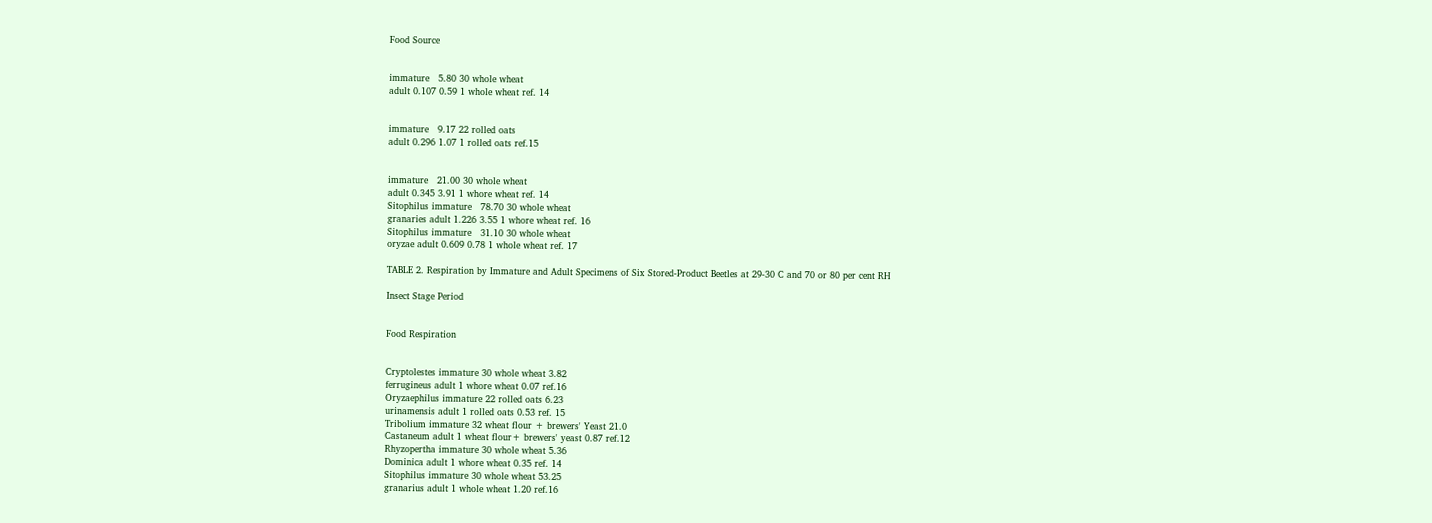Food Source


immature   5.80 30 whole wheat
adult 0.107 0.59 1 whole wheat ref. 14


immature   9.17 22 rolled oats
adult 0.296 1.07 1 rolled oats ref.15


immature   21.00 30 whole wheat
adult 0.345 3.91 1 whore wheat ref. 14
Sitophilus immature   78.70 30 whole wheat
granaries adult 1.226 3.55 1 whore wheat ref. 16
Sitophilus immature   31.10 30 whole wheat
oryzae adult 0.609 0.78 1 whole wheat ref. 17

TABLE 2. Respiration by Immature and Adult Specimens of Six Stored-Product Beetles at 29-30 C and 70 or 80 per cent RH

Insect Stage Period


Food Respiration


Cryptolestes immature 30 whole wheat 3.82
ferrugineus adult 1 whore wheat 0.07 ref.16
Oryzaephilus immature 22 rolled oats 6.23
urinamensis adult 1 rolled oats 0.53 ref. 15
Tribolium immature 32 wheat flour + brewers' Yeast 21.0
Castaneum adult 1 wheat flour+ brewers' yeast 0.87 ref.12
Rhyzopertha immature 30 whole wheat 5.36
Dominica adult 1 whore wheat 0.35 ref. 14
Sitophilus immature 30 whole wheat 53.25
granarius adult 1 whole wheat 1.20 ref.16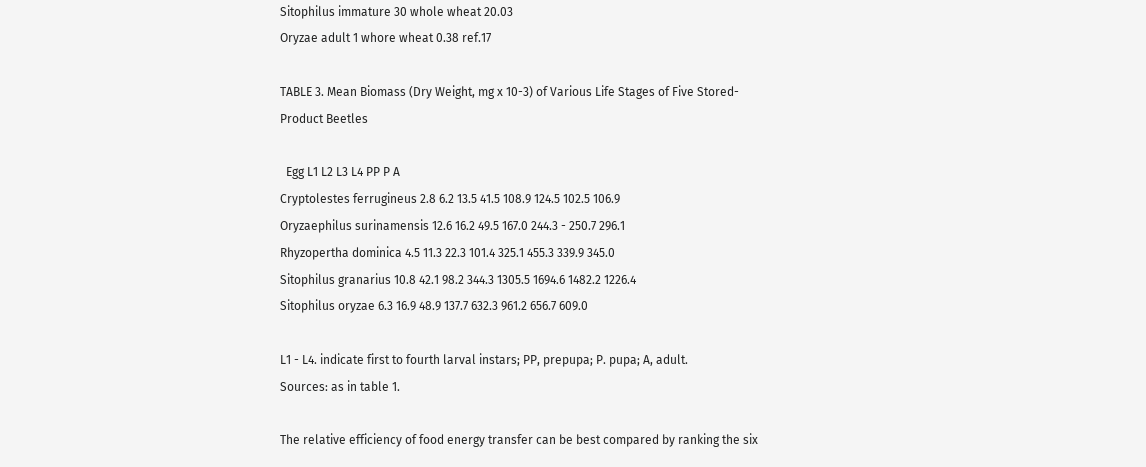Sitophilus immature 30 whole wheat 20.03
Oryzae adult 1 whore wheat 0.38 ref.17

TABLE 3. Mean Biomass (Dry Weight, mg x 10-3) of Various Life Stages of Five Stored-Product Beetles

  Egg L1 L2 L3 L4 PP P A
Cryptolestes ferrugineus 2.8 6.2 13.5 41.5 108.9 124.5 102.5 106.9
Oryzaephilus surinamensis 12.6 16.2 49.5 167.0 244.3 - 250.7 296.1
Rhyzopertha dominica 4.5 11.3 22.3 101.4 325.1 455.3 339.9 345.0
Sitophilus granarius 10.8 42.1 98.2 344.3 1305.5 1694.6 1482.2 1226.4
Sitophilus oryzae 6.3 16.9 48.9 137.7 632.3 961.2 656.7 609.0

L1 - L4. indicate first to fourth larval instars; PP, prepupa; P. pupa; A, adult.
Sources: as in table 1.

The relative efficiency of food energy transfer can be best compared by ranking the six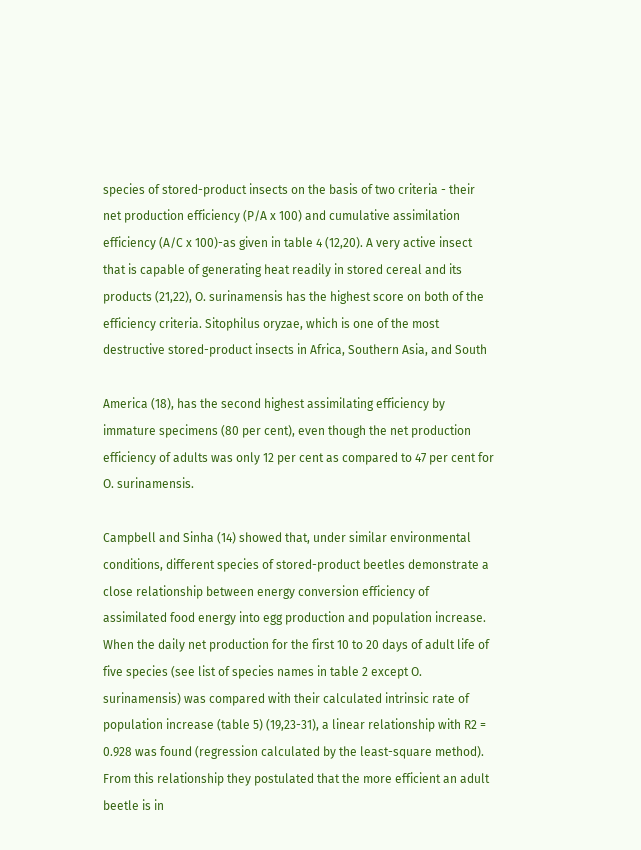species of stored-product insects on the basis of two criteria - their net production efficiency (P/A x 100) and cumulative assimilation efficiency (A/C x 100)-as given in table 4 (12,20). A very active insect that is capable of generating heat readily in stored cereal and its products (21,22), O. surinamensis has the highest score on both of the efficiency criteria. Sitophilus oryzae, which is one of the most destructive stored-product insects in Africa, Southern Asia, and South

America (18), has the second highest assimilating efficiency by immature specimens (80 per cent), even though the net production efficiency of adults was only 12 per cent as compared to 47 per cent for O. surinamensis.

Campbell and Sinha (14) showed that, under similar environmental conditions, different species of stored-product beetles demonstrate a close relationship between energy conversion efficiency of assimilated food energy into egg production and population increase. When the daily net production for the first 10 to 20 days of adult life of five species (see list of species names in table 2 except O. surinamensis) was compared with their calculated intrinsic rate of population increase (table 5) (19,23-31), a linear relationship with R2 = 0.928 was found (regression calculated by the least-square method). From this relationship they postulated that the more efficient an adult beetle is in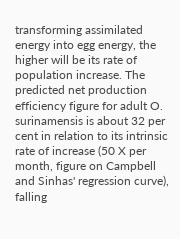transforming assimilated energy into egg energy, the higher will be its rate of population increase. The predicted net production efficiency figure for adult O. surinamensis is about 32 per cent in relation to its intrinsic rate of increase (50 X per month, figure on Campbell and Sinhas' regression curve), falling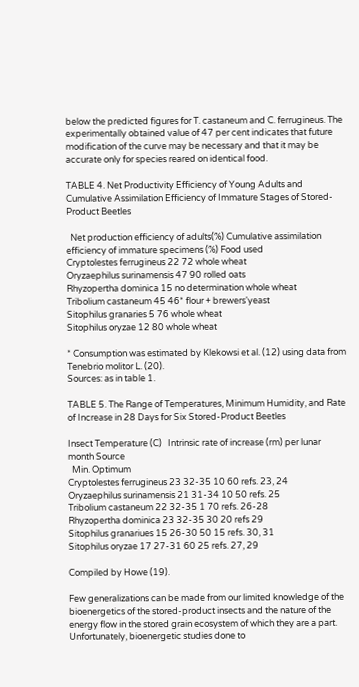below the predicted figures for T. castaneum and C. ferrugineus. The experimentally obtained value of 47 per cent indicates that future modification of the curve may be necessary and that it may be accurate only for species reared on identical food.

TABLE 4. Net Productivity Efficiency of Young Adults and Cumulative Assimilation Efficiency of Immature Stages of Stored-Product Beetles

  Net production efficiency of adults(%) Cumulative assimilation efficiency of immature specimens (%) Food used
Cryptolestes ferrugineus 22 72 whole wheat
Oryzaephilus surinamensis 47 90 rolled oats
Rhyzopertha dominica 15 no determination whole wheat
Tribolium castaneum 45 46* flour + brewers'yeast
Sitophilus granaries 5 76 whole wheat
Sitophilus oryzae 12 80 whole wheat

* Consumption was estimated by Klekowsi et al. (12) using data from Tenebrio molitor L. (20).
Sources: as in table 1.

TABLE 5. The Range of Temperatures, Minimum Humidity, and Rate of Increase in 28 Days for Six Stored-Product Beetles

Insect Temperature (C)   Intrinsic rate of increase (rm) per lunar month Source
  Min. Optimum
Cryptolestes ferrugineus 23 32-35 10 60 refs. 23, 24
Oryzaephilus surinamensis 21 31-34 10 50 refs. 25
Tribolium castaneum 22 32-35 1 70 refs. 26-28
Rhyzopertha dominica 23 32-35 30 20 refs 29
Sitophilus granariues 15 26-30 50 15 refs. 30, 31
Sitophilus oryzae 17 27-31 60 25 refs. 27, 29

Compiled by Howe (19).

Few generalizations can be made from our limited knowledge of the bioenergetics of the stored-product insects and the nature of the energy flow in the stored grain ecosystem of which they are a part. Unfortunately, bioenergetic studies done to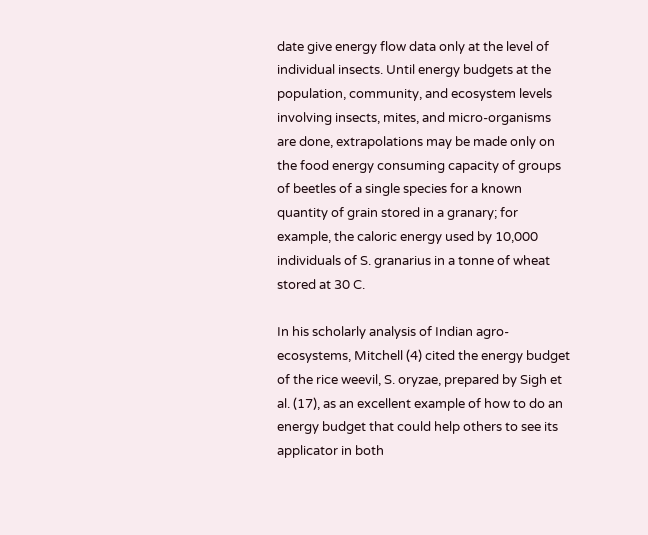date give energy flow data only at the level of individual insects. Until energy budgets at the population, community, and ecosystem levels involving insects, mites, and micro-organisms are done, extrapolations may be made only on the food energy consuming capacity of groups of beetles of a single species for a known quantity of grain stored in a granary; for example, the caloric energy used by 10,000 individuals of S. granarius in a tonne of wheat stored at 30 C.

In his scholarly analysis of Indian agro-ecosystems, Mitchell (4) cited the energy budget of the rice weevil, S. oryzae, prepared by Sigh et al. (17), as an excellent example of how to do an energy budget that could help others to see its applicator in both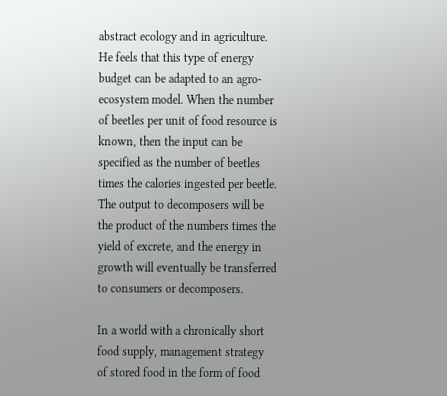abstract ecology and in agriculture. He feels that this type of energy budget can be adapted to an agro-ecosystem model. When the number of beetles per unit of food resource is known, then the input can be specified as the number of beetles times the calories ingested per beetle. The output to decomposers will be the product of the numbers times the yield of excrete, and the energy in growth will eventually be transferred to consumers or decomposers.

In a world with a chronically short food supply, management strategy of stored food in the form of food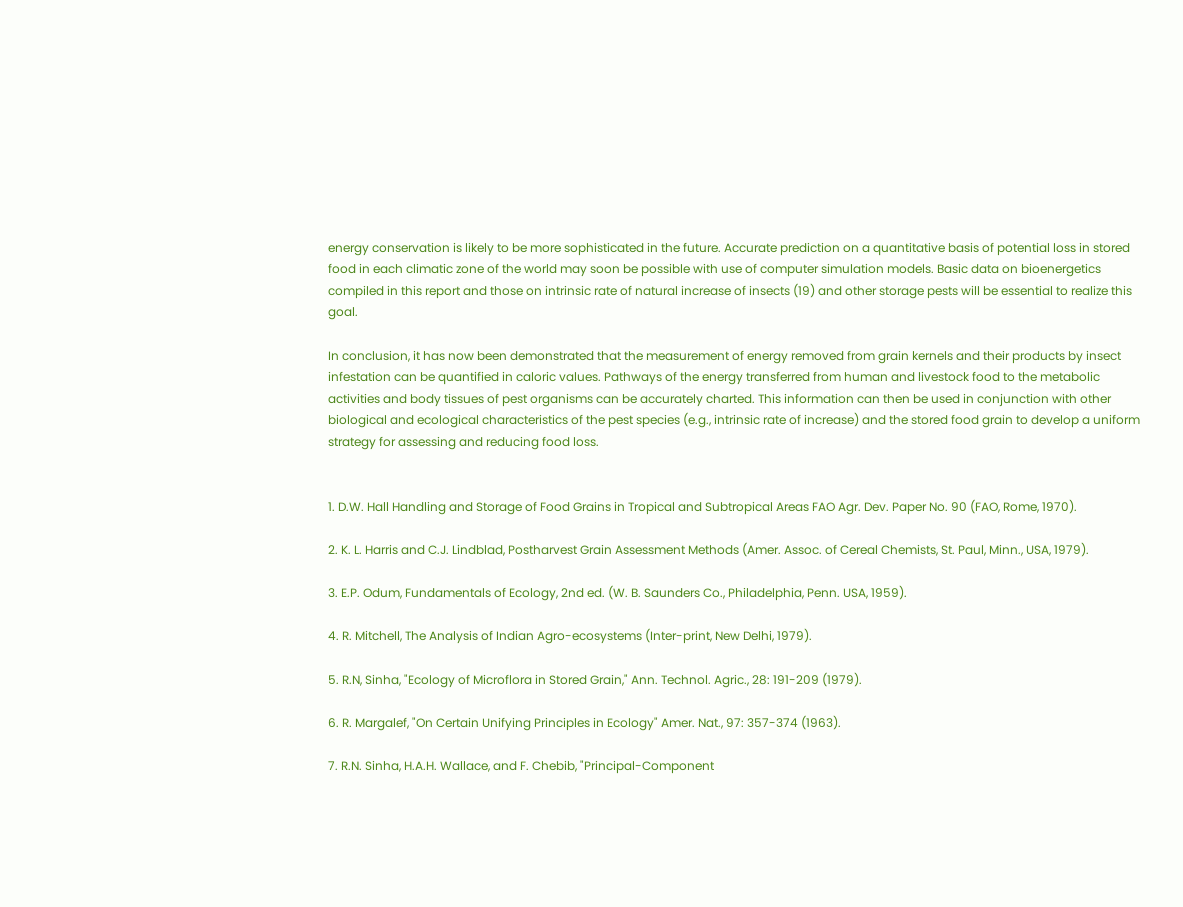energy conservation is likely to be more sophisticated in the future. Accurate prediction on a quantitative basis of potential loss in stored food in each climatic zone of the world may soon be possible with use of computer simulation models. Basic data on bioenergetics compiled in this report and those on intrinsic rate of natural increase of insects (19) and other storage pests will be essential to realize this goal.

In conclusion, it has now been demonstrated that the measurement of energy removed from grain kernels and their products by insect infestation can be quantified in caloric values. Pathways of the energy transferred from human and livestock food to the metabolic activities and body tissues of pest organisms can be accurately charted. This information can then be used in conjunction with other biological and ecological characteristics of the pest species (e.g., intrinsic rate of increase) and the stored food grain to develop a uniform strategy for assessing and reducing food loss.


1. D.W. Hall Handling and Storage of Food Grains in Tropical and Subtropical Areas FAO Agr. Dev. Paper No. 90 (FAO, Rome, 1970).

2. K. L. Harris and C.J. Lindblad, Postharvest Grain Assessment Methods (Amer. Assoc. of Cereal Chemists, St. Paul, Minn., USA, 1979).

3. E.P. Odum, Fundamentals of Ecology, 2nd ed. (W. B. Saunders Co., Philadelphia, Penn. USA, 1959).

4. R. Mitchell, The Analysis of Indian Agro-ecosystems (Inter-print, New Delhi, 1979).

5. R.N, Sinha, "Ecology of Microflora in Stored Grain," Ann. Technol. Agric., 28: 191-209 (1979).

6. R. Margalef, "On Certain Unifying Principles in Ecology" Amer. Nat., 97: 357-374 (1963).

7. R.N. Sinha, H.A.H. Wallace, and F. Chebib, "Principal-Component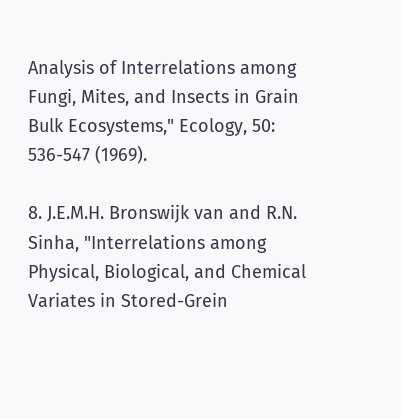Analysis of Interrelations among Fungi, Mites, and Insects in Grain Bulk Ecosystems," Ecology, 50: 536-547 (1969).

8. J.E.M.H. Bronswijk van and R.N. Sinha, "Interrelations among Physical, Biological, and Chemical Variates in Stored-Grein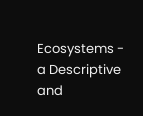Ecosystems - a Descriptive and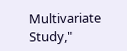Multivariate Study,"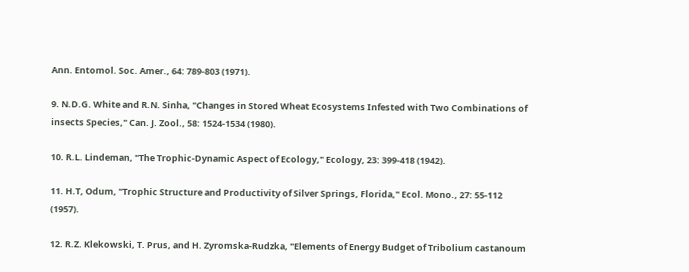Ann. Entomol. Soc. Amer., 64: 789-803 (1971).

9. N.D.G. White and R.N. Sinha, "Changes in Stored Wheat Ecosystems Infested with Two Combinations of insects Species," Can. J. Zool., 58: 1524-1534 (1980).

10. R.L. Lindeman, "The Trophic-Dynamic Aspect of Ecology," Ecology, 23: 399-418 (1942).

11. H.T, Odum, "Trophic Structure and Productivity of Silver Springs, Florida," Ecol. Mono., 27: 55-112 (1957).

12. R.Z. Klekowski, T. Prus, and H. Zyromska-Rudzka, "Elements of Energy Budget of Tribolium castanoum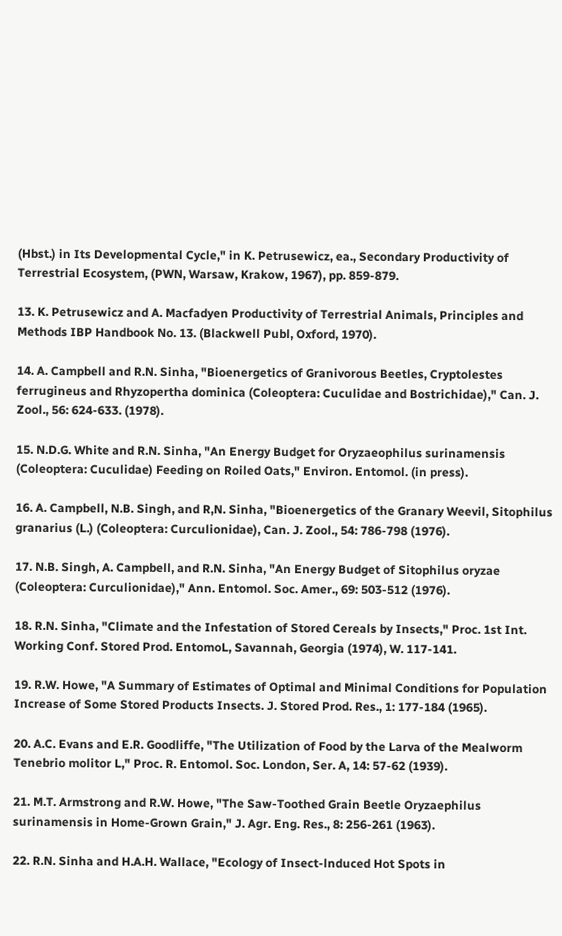(Hbst.) in Its Developmental Cycle," in K. Petrusewicz, ea., Secondary Productivity of Terrestrial Ecosystem, (PWN, Warsaw, Krakow, 1967), pp. 859-879.

13. K. Petrusewicz and A. Macfadyen Productivity of Terrestrial Animals, Principles and Methods IBP Handbook No. 13. (Blackwell Publ, Oxford, 1970).

14. A. Campbell and R.N. Sinha, "Bioenergetics of Granivorous Beetles, Cryptolestes ferrugineus and Rhyzopertha dominica (Coleoptera: Cuculidae and Bostrichidae)," Can. J. Zool., 56: 624-633. (1978).

15. N.D.G. White and R.N. Sinha, "An Energy Budget for Oryzaeophilus surinamensis (Coleoptera: Cuculidae) Feeding on Roiled Oats," Environ. Entomol. (in press).

16. A. Campbell, N.B. Singh, and R,N. Sinha, "Bioenergetics of the Granary Weevil, Sitophilus granarius (L.) (Coleoptera: Curculionidae), Can. J. Zool., 54: 786-798 (1976).

17. N.B. Singh, A. Campbell, and R.N. Sinha, "An Energy Budget of Sitophilus oryzae (Coleoptera: Curculionidae)," Ann. Entomol. Soc. Amer., 69: 503-512 (1976).

18. R.N. Sinha, "Climate and the Infestation of Stored Cereals by Insects," Proc. 1st Int. Working Conf. Stored Prod. EntomoL, Savannah, Georgia (1974), W. 117-141.

19. R.W. Howe, "A Summary of Estimates of Optimal and Minimal Conditions for Population Increase of Some Stored Products Insects. J. Stored Prod. Res., 1: 177-184 (1965).

20. A.C. Evans and E.R. Goodliffe, "The Utilization of Food by the Larva of the Mealworm Tenebrio molitor L," Proc. R. Entomol. Soc. London, Ser. A, 14: 57-62 (1939).

21. M.T. Armstrong and R.W. Howe, "The Saw-Toothed Grain Beetle Oryzaephilus surinamensis in Home-Grown Grain," J. Agr. Eng. Res., 8: 256-261 (1963).

22. R.N. Sinha and H.A.H. Wallace, "Ecology of Insect-lnduced Hot Spots in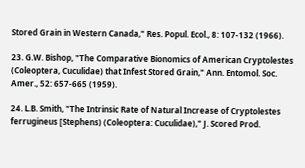Stored Grain in Western Canada," Res. Popul. Ecol., 8: 107-132 (1966).

23. G.W. Bishop, "The Comparative Bionomics of American Cryptolestes (Coleoptera, Cuculidae) that Infest Stored Grain," Ann. Entomol. Soc. Amer., 52: 657-665 (1959).

24. L.B. Smith, "The Intrinsic Rate of Natural Increase of Cryptolestes ferrugineus [Stephens) (Coleoptera: Cuculidae)," J. Scored Prod.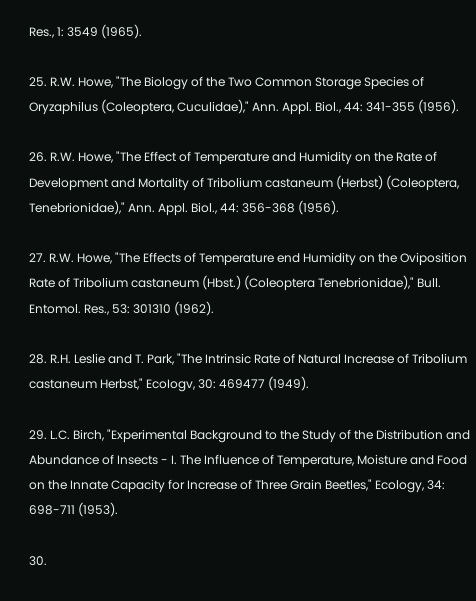Res., 1: 3549 (1965).

25. R.W. Howe, "The Biology of the Two Common Storage Species of Oryzaphilus (Coleoptera, Cuculidae)," Ann. Appl. Biol., 44: 341-355 (1956).

26. R.W. Howe, "The Effect of Temperature and Humidity on the Rate of Development and Mortality of Tribolium castaneum (Herbst) (Coleoptera, Tenebrionidae)," Ann. Appl. Biol., 44: 356-368 (1956).

27. R.W. Howe, "The Effects of Temperature end Humidity on the Oviposition Rate of Tribolium castaneum (Hbst.) (Coleoptera Tenebrionidae)," Bull. Entomol. Res., 53: 301310 (1962).

28. R.H. Leslie and T. Park, "The Intrinsic Rate of Natural Increase of Tribolium castaneum Herbst," EcoIogv, 30: 469477 (1949).

29. L.C. Birch, "Experimental Background to the Study of the Distribution and Abundance of Insects - I. The Influence of Temperature, Moisture and Food on the Innate Capacity for Increase of Three Grain Beetles," Ecology, 34: 698-711 (1953).

30.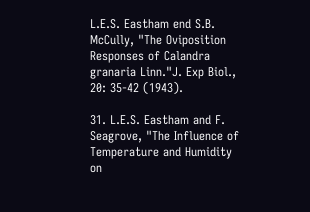L.E.S. Eastham end S.B. McCully, "The Oviposition Responses of Calandra granaria Linn."J. Exp Biol., 20: 35-42 (1943).

31. L.E.S. Eastham and F. Seagrove, "The Influence of Temperature and Humidity on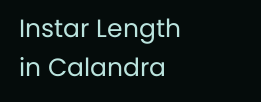Instar Length in Calandra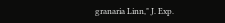granaria Linn," J. Exp.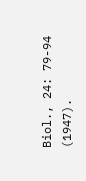Biol., 24: 79-94 (1947).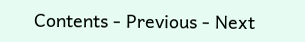Contents - Previous - Next